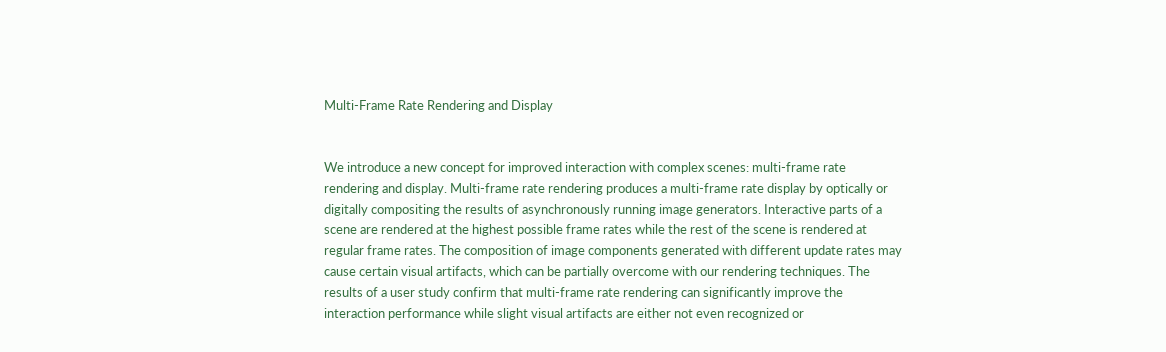Multi-Frame Rate Rendering and Display


We introduce a new concept for improved interaction with complex scenes: multi-frame rate rendering and display. Multi-frame rate rendering produces a multi-frame rate display by optically or digitally compositing the results of asynchronously running image generators. Interactive parts of a scene are rendered at the highest possible frame rates while the rest of the scene is rendered at regular frame rates. The composition of image components generated with different update rates may cause certain visual artifacts, which can be partially overcome with our rendering techniques. The results of a user study confirm that multi-frame rate rendering can significantly improve the interaction performance while slight visual artifacts are either not even recognized or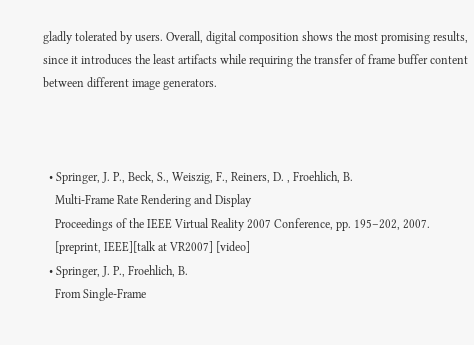gladly tolerated by users. Overall, digital composition shows the most promising results, since it introduces the least artifacts while requiring the transfer of frame buffer content between different image generators.



  • Springer, J. P., Beck, S., Weiszig, F., Reiners, D. , Froehlich, B.
    Multi-Frame Rate Rendering and Display
    Proceedings of the IEEE Virtual Reality 2007 Conference, pp. 195–202, 2007.
    [preprint, IEEE][talk at VR2007] [video]
  • Springer, J. P., Froehlich, B.
    From Single-Frame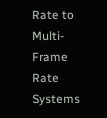Rate to Multi-Frame Rate Systems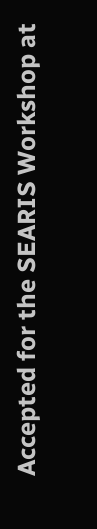Accepted for the SEARIS Workshop at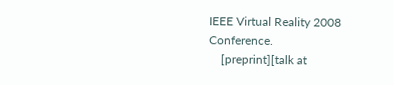IEEE Virtual Reality 2008 Conference.
    [preprint][talk at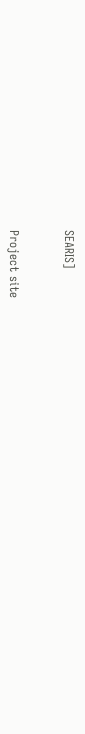SEARIS]


Project site